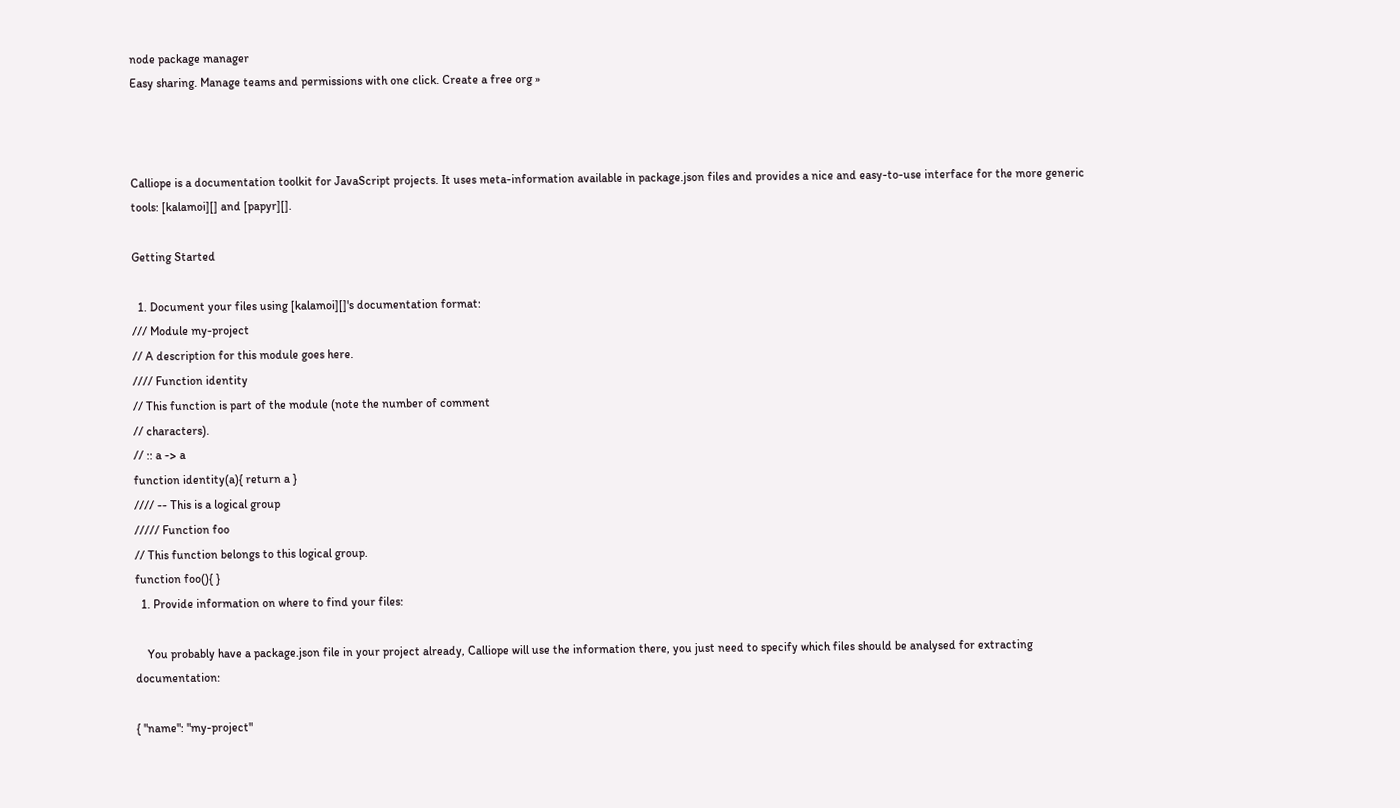node package manager
Easy sharing. Manage teams and permissions with one click. Create a free org »



Calliope is a documentation toolkit for JavaScript projects. It uses meta-information available in package.json files and provides a nice and easy-to-use interface for the more generic tools: [kalamoi][] and [papyr][].

Getting Started

  1. Document your files using [kalamoi][]'s documentation format:
/// Module my-project
// A description for this module goes here.
//// Function identity
// This function is part of the module (note the number of comment
// characters).
// :: a -> a
function identity(a){ return a }
//// -- This is a logical group
///// Function foo
// This function belongs to this logical group.
function foo(){ }
  1. Provide information on where to find your files:

    You probably have a package.json file in your project already, Calliope will use the information there, you just need to specify which files should be analysed for extracting documentation:

{ "name": "my-project"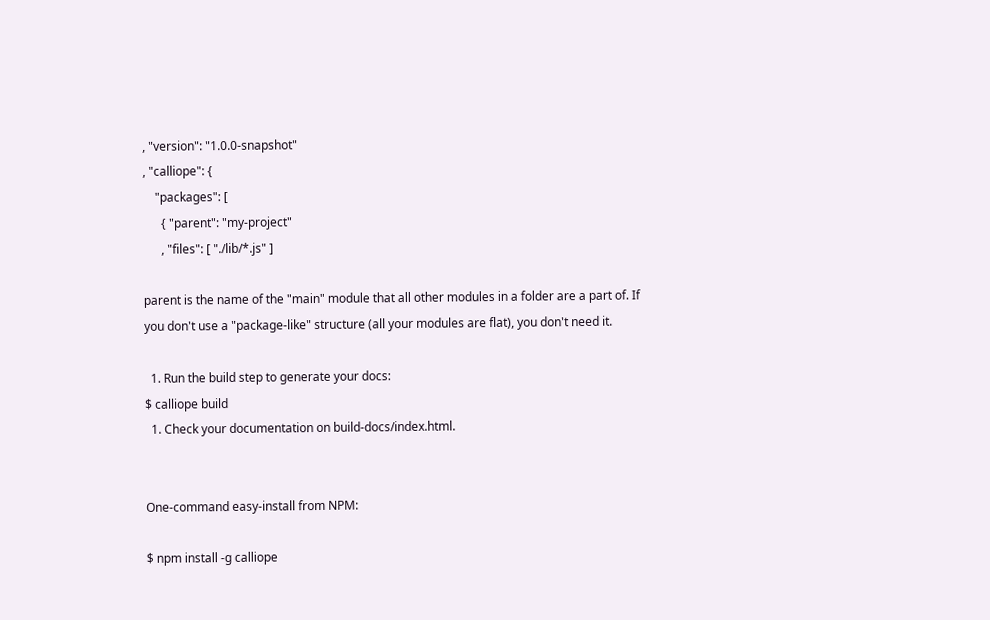, "version": "1.0.0-snapshot"
, "calliope": {
    "packages": [
      { "parent": "my-project"
      , "files": [ "./lib/*.js" ]

parent is the name of the "main" module that all other modules in a folder are a part of. If you don't use a "package-like" structure (all your modules are flat), you don't need it.

  1. Run the build step to generate your docs:
$ calliope build
  1. Check your documentation on build-docs/index.html.


One-command easy-install from NPM:

$ npm install -g calliope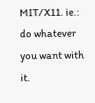MIT/X11. ie.: do whatever you want with it.